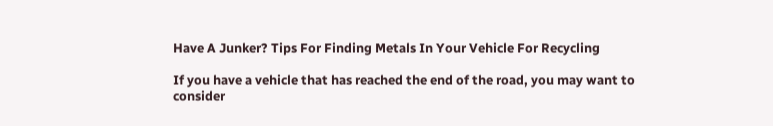Have A Junker? Tips For Finding Metals In Your Vehicle For Recycling

If you have a vehicle that has reached the end of the road, you may want to consider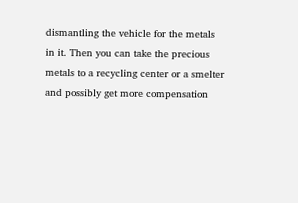dismantling the vehicle for the metals in it. Then you can take the precious metals to a recycling center or a smelter and possibly get more compensation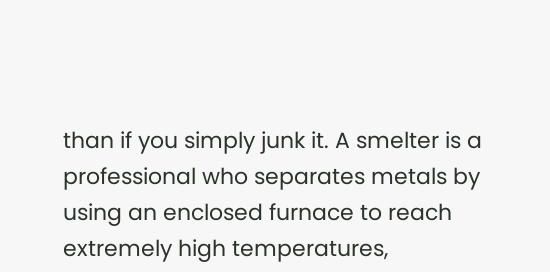than if you simply junk it. A smelter is a professional who separates metals by using an enclosed furnace to reach extremely high temperatures,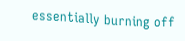essentially burning off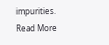impurities. Read More